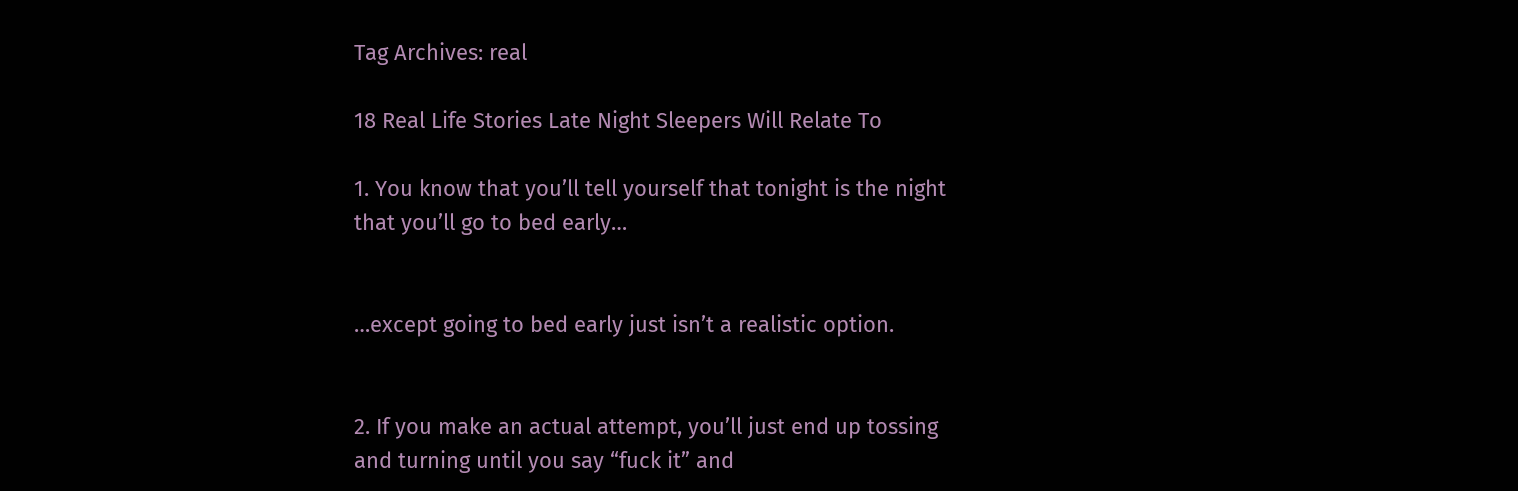Tag Archives: real

18 Real Life Stories Late Night Sleepers Will Relate To

1. You know that you’ll tell yourself that tonight is the night that you’ll go to bed early…


…except going to bed early just isn’t a realistic option.


2. If you make an actual attempt, you’ll just end up tossing and turning until you say “fuck it” and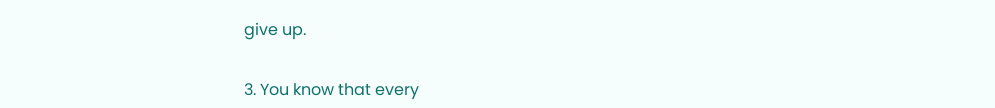give up.


3. You know that every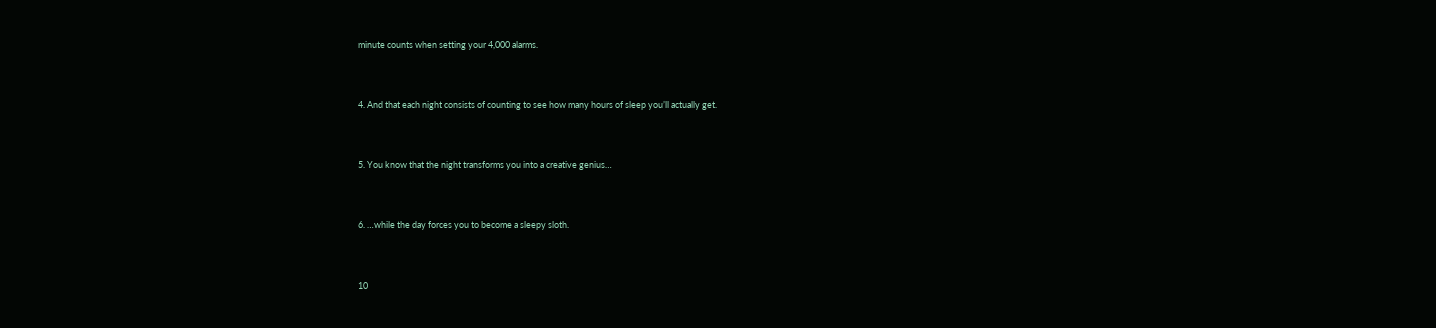minute counts when setting your 4,000 alarms.


4. And that each night consists of counting to see how many hours of sleep you’ll actually get.


5. You know that the night transforms you into a creative genius…


6. …while the day forces you to become a sleepy sloth.


10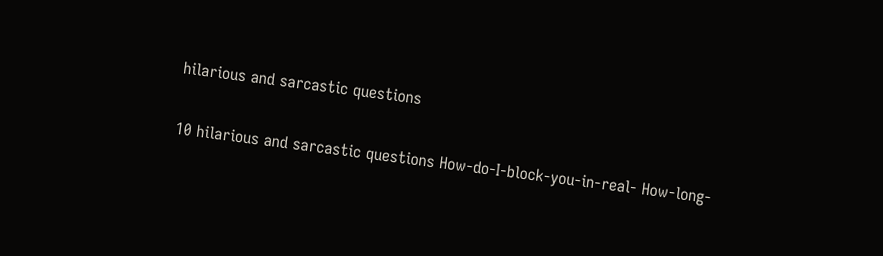hilarious and sarcastic questions

10 hilarious and sarcastic questions How-do-I-block-you-in-real- How-long-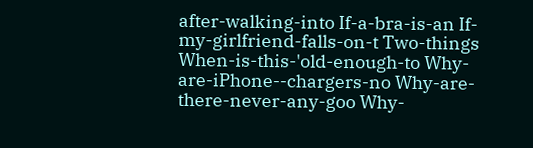after-walking-into If-a-bra-is-an If-my-girlfriend-falls-on-t Two-things When-is-this-'old-enough-to Why-are-iPhone--chargers-no Why-are-there-never-any-goo Why-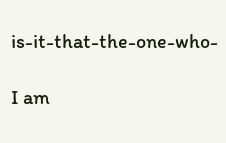is-it-that-the-one-who-

I am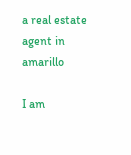a real estate agent in amarillo

I am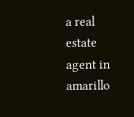a real estate agent in amarillo